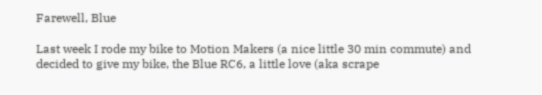Farewell, Blue

Last week I rode my bike to Motion Makers (a nice little 30 min commute) and decided to give my bike, the Blue RC6, a little love (aka scrape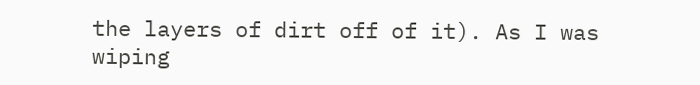the layers of dirt off of it). As I was wiping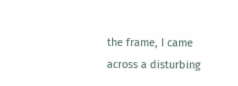the frame, I came across a disturbing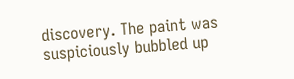discovery. The paint was suspiciously bubbled up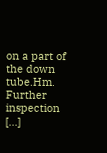on a part of the down tube.Hm. Further inspection [...]